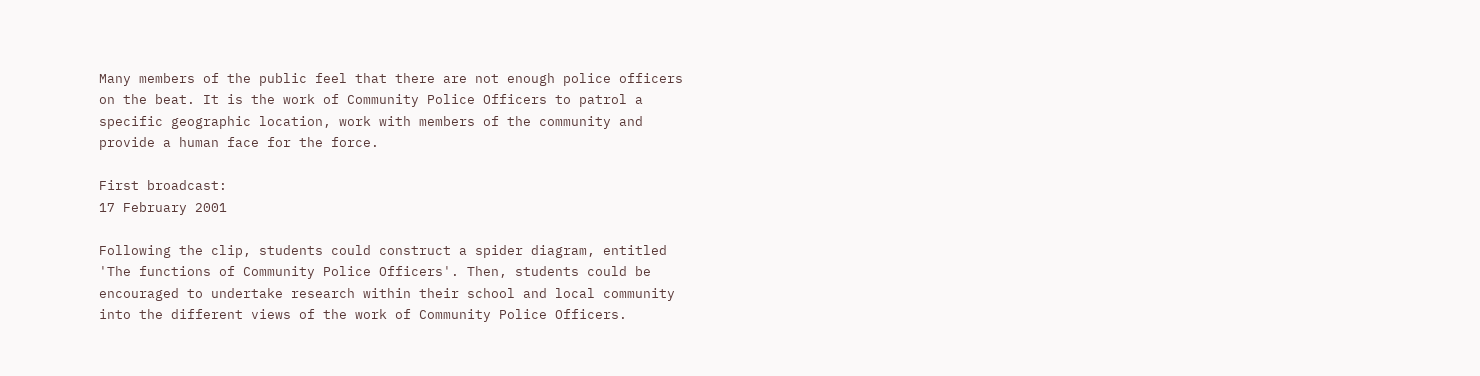Many members of the public feel that there are not enough police officers on the beat. It is the work of Community Police Officers to patrol a specific geographic location, work with members of the community and provide a human face for the force.

First broadcast:
17 February 2001

Following the clip, students could construct a spider diagram, entitled 'The functions of Community Police Officers'. Then, students could be encouraged to undertake research within their school and local community into the different views of the work of Community Police Officers.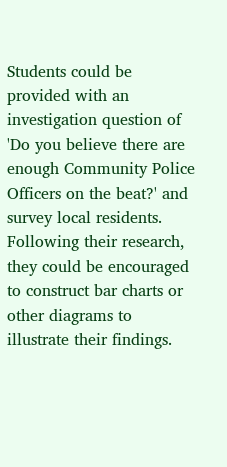Students could be provided with an investigation question of 'Do you believe there are enough Community Police Officers on the beat?' and survey local residents.
Following their research, they could be encouraged to construct bar charts or other diagrams to illustrate their findings.